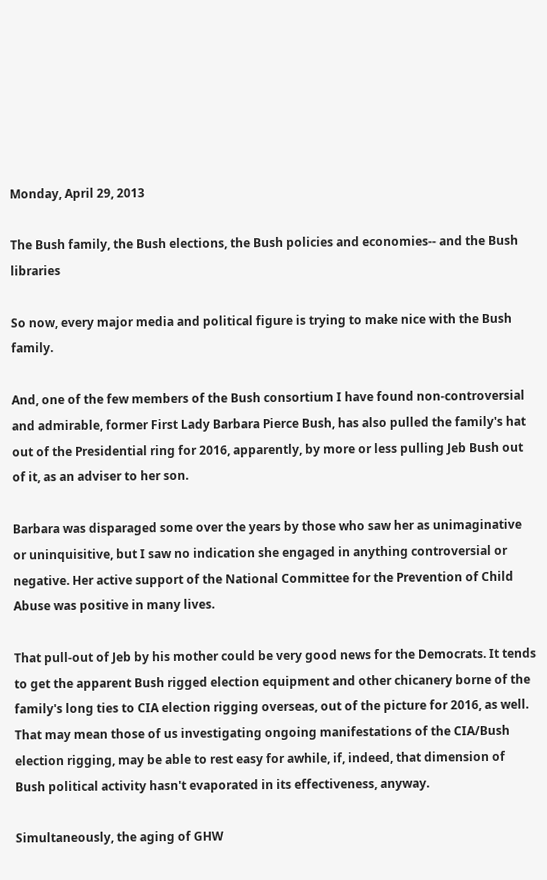Monday, April 29, 2013

The Bush family, the Bush elections, the Bush policies and economies-- and the Bush libraries

So now, every major media and political figure is trying to make nice with the Bush family.

And, one of the few members of the Bush consortium I have found non-controversial and admirable, former First Lady Barbara Pierce Bush, has also pulled the family's hat out of the Presidential ring for 2016, apparently, by more or less pulling Jeb Bush out of it, as an adviser to her son.

Barbara was disparaged some over the years by those who saw her as unimaginative or uninquisitive, but I saw no indication she engaged in anything controversial or negative. Her active support of the National Committee for the Prevention of Child Abuse was positive in many lives.

That pull-out of Jeb by his mother could be very good news for the Democrats. It tends to get the apparent Bush rigged election equipment and other chicanery borne of the family's long ties to CIA election rigging overseas, out of the picture for 2016, as well. That may mean those of us investigating ongoing manifestations of the CIA/Bush election rigging, may be able to rest easy for awhile, if, indeed, that dimension of Bush political activity hasn't evaporated in its effectiveness, anyway.

Simultaneously, the aging of GHW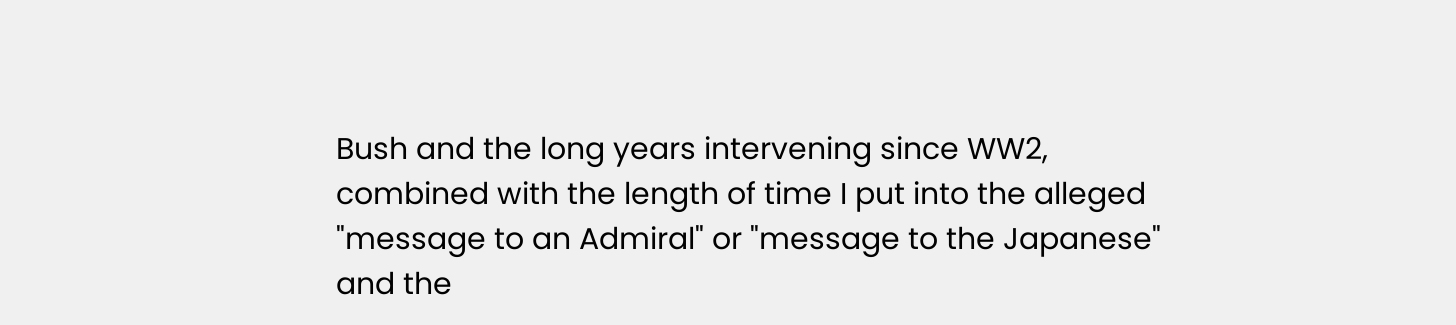Bush and the long years intervening since WW2, combined with the length of time I put into the alleged "message to an Admiral" or "message to the Japanese" and the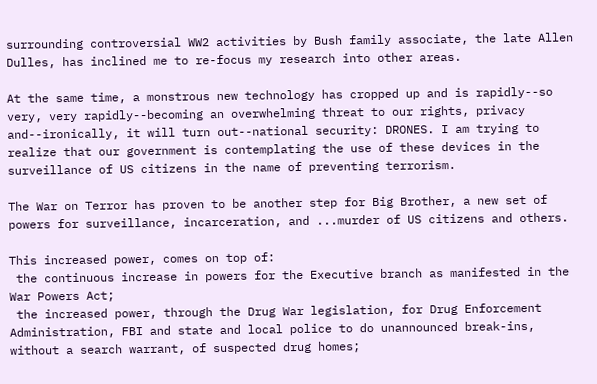surrounding controversial WW2 activities by Bush family associate, the late Allen Dulles, has inclined me to re-focus my research into other areas.

At the same time, a monstrous new technology has cropped up and is rapidly--so very, very rapidly--becoming an overwhelming threat to our rights, privacy and--ironically, it will turn out--national security: DRONES. I am trying to realize that our government is contemplating the use of these devices in the surveillance of US citizens in the name of preventing terrorism.

The War on Terror has proven to be another step for Big Brother, a new set of powers for surveillance, incarceration, and ...murder of US citizens and others.

This increased power, comes on top of:
 the continuous increase in powers for the Executive branch as manifested in the War Powers Act;
 the increased power, through the Drug War legislation, for Drug Enforcement Administration, FBI and state and local police to do unannounced break-ins, without a search warrant, of suspected drug homes;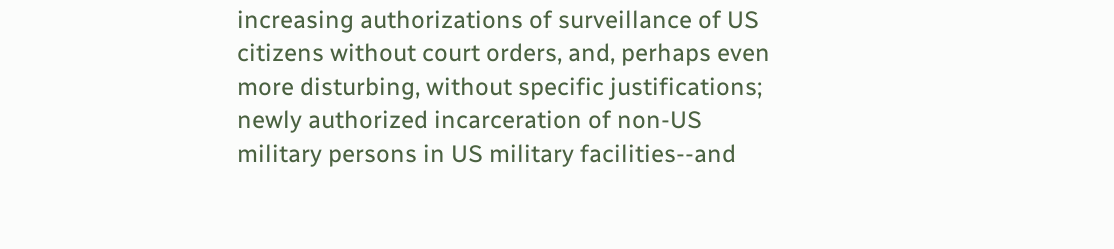increasing authorizations of surveillance of US citizens without court orders, and, perhaps even more disturbing, without specific justifications;
newly authorized incarceration of non-US military persons in US military facilities--and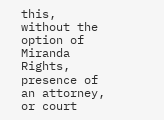this, without the option of Miranda Rights, presence of an attorney, or court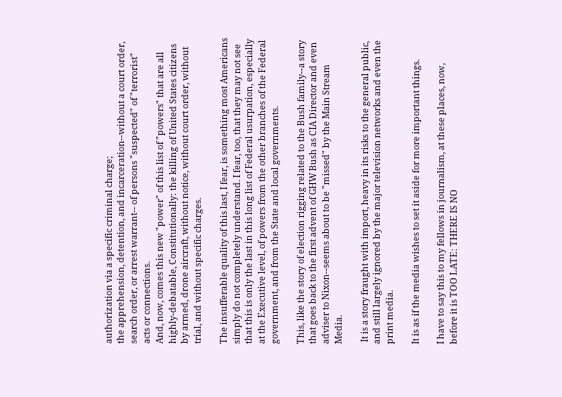authorization via a specific criminal charge;
the apprehension, detention, and incarceration--without a court order, search order, or arrest warrant-- of persons "suspected" of "terrorist" acts or connections.
And, now, comes this new "power" of this list of "powers" that are all highly-debatable, Constitutionally: the killing of United States citizens by armed, drone aircraft, without notice, without court order, without trial, and without specific charges.

The insufferable quality of this last, I fear, is something most Americans simply do not completely understand. I fear, too, that they may not see that this is only the last in this long list of Federal usurpation, especially at the Executive level, of powers from the other branches of the Federal government, and from the State and local governments.

This, like the story of election rigging related to the Bush family--a story that goes back to the first advent of GHW Bush as CIA Director and even adviser to Nixon--seems about to be "missed" by the Main Stream Media.

 It is a story fraught with import, heavy in its risks to the general public, and still largely ignored by the major television networks and even the print media.

It is as if the media wishes to set it aside for more important things.

I have to say this to my fellows in journalism, at these places, now, before it is TOO LATE: THERE IS NO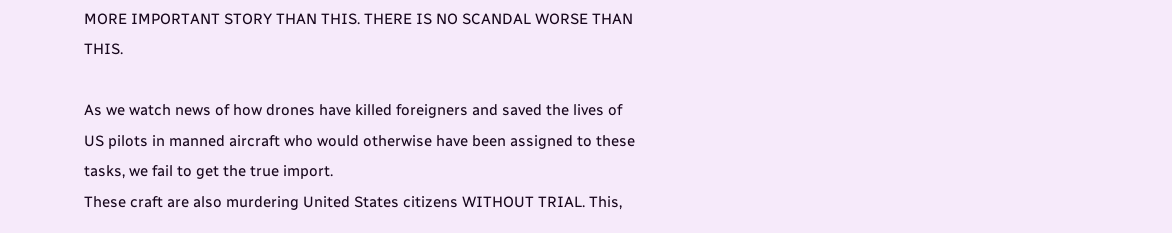MORE IMPORTANT STORY THAN THIS. THERE IS NO SCANDAL WORSE THAN THIS.

As we watch news of how drones have killed foreigners and saved the lives of US pilots in manned aircraft who would otherwise have been assigned to these tasks, we fail to get the true import.
These craft are also murdering United States citizens WITHOUT TRIAL. This,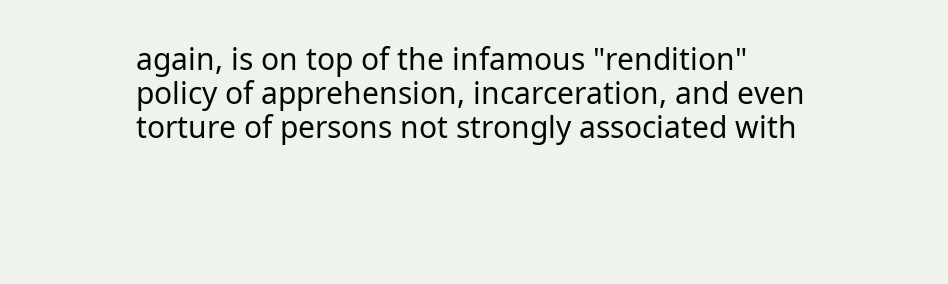again, is on top of the infamous "rendition" policy of apprehension, incarceration, and even torture of persons not strongly associated with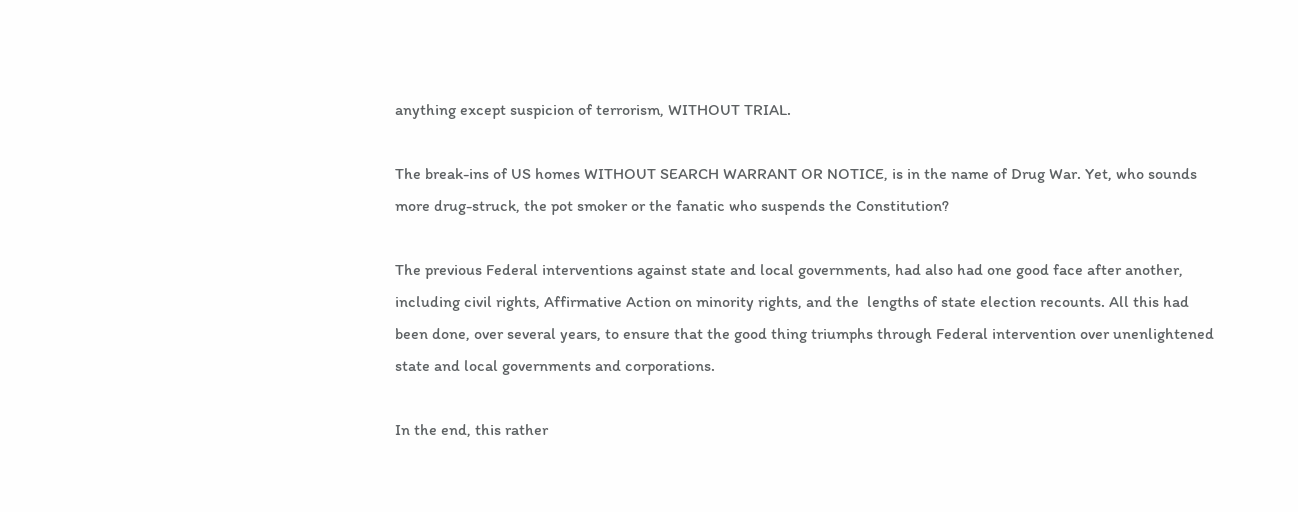anything except suspicion of terrorism, WITHOUT TRIAL.

The break-ins of US homes WITHOUT SEARCH WARRANT OR NOTICE, is in the name of Drug War. Yet, who sounds more drug-struck, the pot smoker or the fanatic who suspends the Constitution?

The previous Federal interventions against state and local governments, had also had one good face after another, including civil rights, Affirmative Action on minority rights, and the  lengths of state election recounts. All this had been done, over several years, to ensure that the good thing triumphs through Federal intervention over unenlightened state and local governments and corporations.

In the end, this rather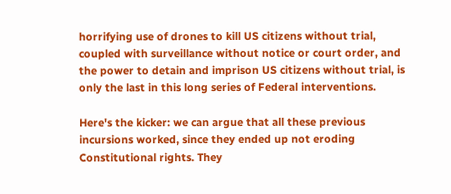horrifying use of drones to kill US citizens without trial, coupled with surveillance without notice or court order, and the power to detain and imprison US citizens without trial, is only the last in this long series of Federal interventions.

Here's the kicker: we can argue that all these previous incursions worked, since they ended up not eroding Constitutional rights. They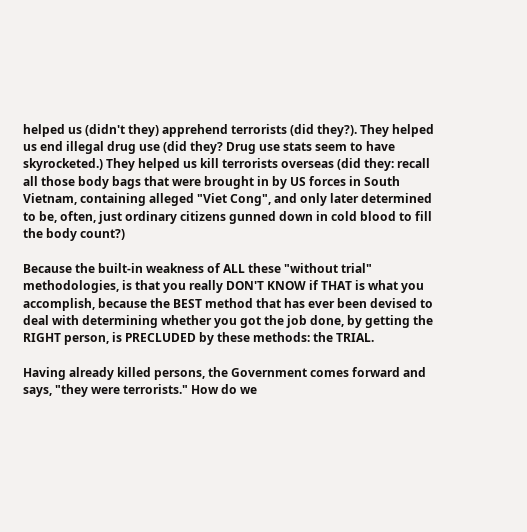helped us (didn't they) apprehend terrorists (did they?). They helped us end illegal drug use (did they? Drug use stats seem to have skyrocketed.) They helped us kill terrorists overseas (did they: recall all those body bags that were brought in by US forces in South Vietnam, containing alleged "Viet Cong", and only later determined to be, often, just ordinary citizens gunned down in cold blood to fill the body count?)

Because the built-in weakness of ALL these "without trial" methodologies, is that you really DON'T KNOW if THAT is what you accomplish, because the BEST method that has ever been devised to deal with determining whether you got the job done, by getting the RIGHT person, is PRECLUDED by these methods: the TRIAL.

Having already killed persons, the Government comes forward and says, "they were terrorists." How do we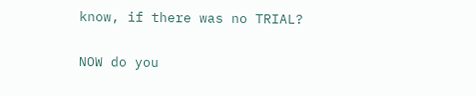know, if there was no TRIAL?

NOW do you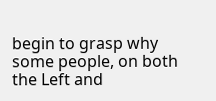begin to grasp why some people, on both the Left and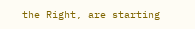the Right, are starting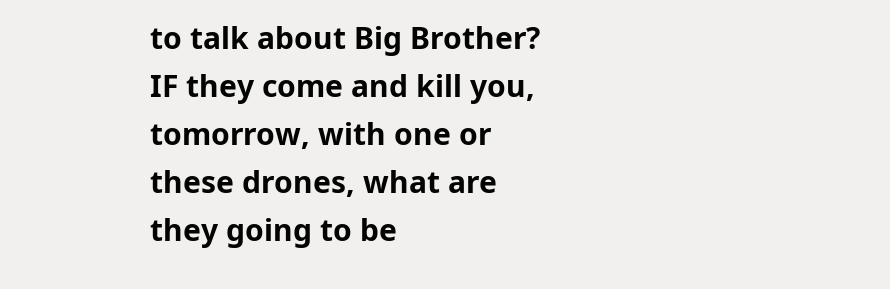to talk about Big Brother? IF they come and kill you, tomorrow, with one or these drones, what are they going to be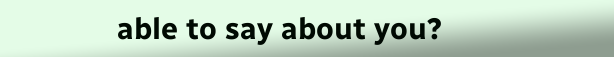able to say about you?